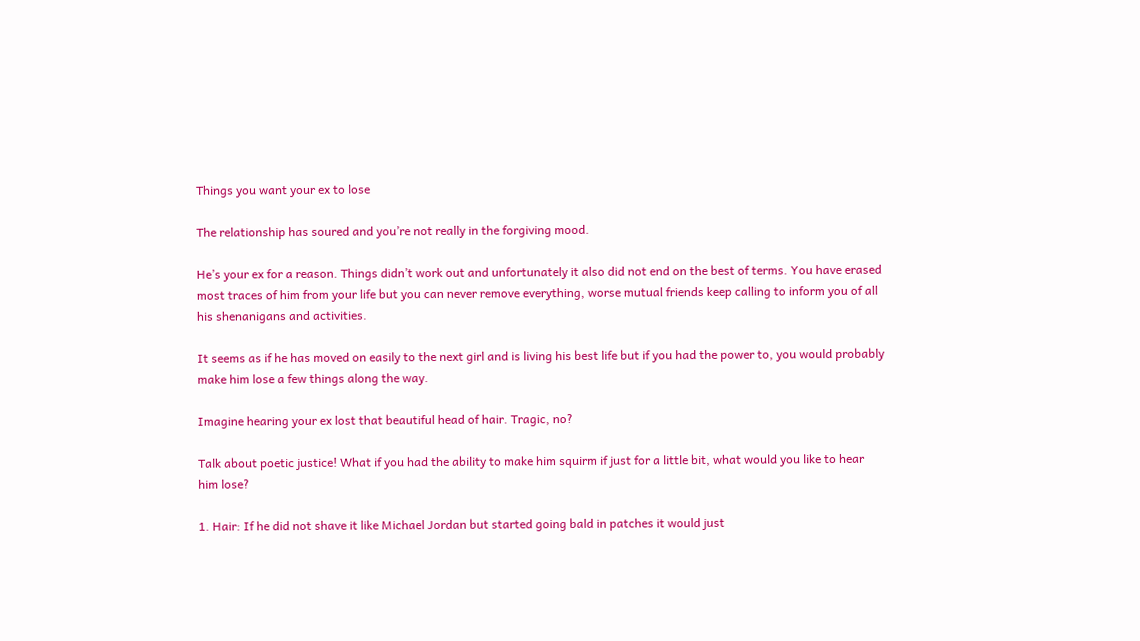Things you want your ex to lose

The relationship has soured and you’re not really in the forgiving mood.

He’s your ex for a reason. Things didn’t work out and unfortunately it also did not end on the best of terms. You have erased most traces of him from your life but you can never remove everything, worse mutual friends keep calling to inform you of all his shenanigans and activities.

It seems as if he has moved on easily to the next girl and is living his best life but if you had the power to, you would probably make him lose a few things along the way.

Imagine hearing your ex lost that beautiful head of hair. Tragic, no?

Talk about poetic justice! What if you had the ability to make him squirm if just for a little bit, what would you like to hear him lose?

1. Hair: If he did not shave it like Michael Jordan but started going bald in patches it would just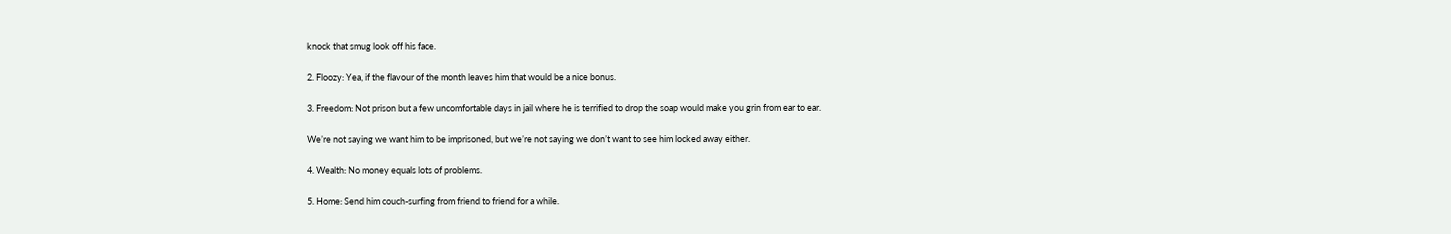knock that smug look off his face.

2. Floozy: Yea, if the flavour of the month leaves him that would be a nice bonus.

3. Freedom: Not prison but a few uncomfortable days in jail where he is terrified to drop the soap would make you grin from ear to ear.

We’re not saying we want him to be imprisoned, but we’re not saying we don’t want to see him locked away either.

4. Wealth: No money equals lots of problems.

5. Home: Send him couch-surfing from friend to friend for a while.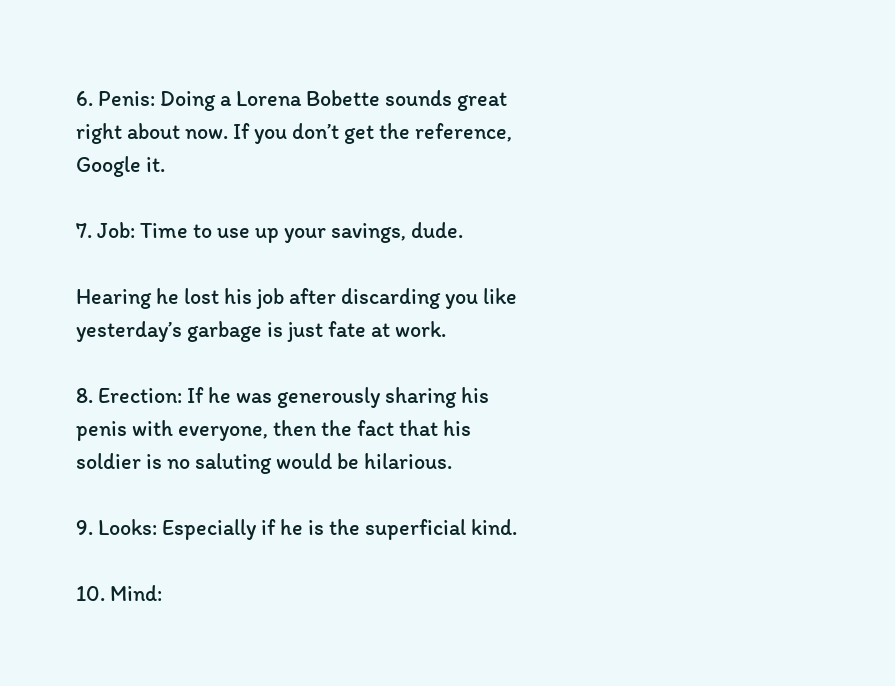6. Penis: Doing a Lorena Bobette sounds great right about now. If you don’t get the reference, Google it.

7. Job: Time to use up your savings, dude.

Hearing he lost his job after discarding you like yesterday’s garbage is just fate at work.

8. Erection: If he was generously sharing his penis with everyone, then the fact that his soldier is no saluting would be hilarious.

9. Looks: Especially if he is the superficial kind.

10. Mind: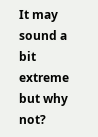It may sound a bit extreme but why not?